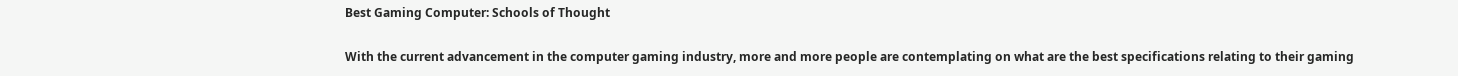Best Gaming Computer: Schools of Thought

With the current advancement in the computer gaming industry, more and more people are contemplating on what are the best specifications relating to their gaming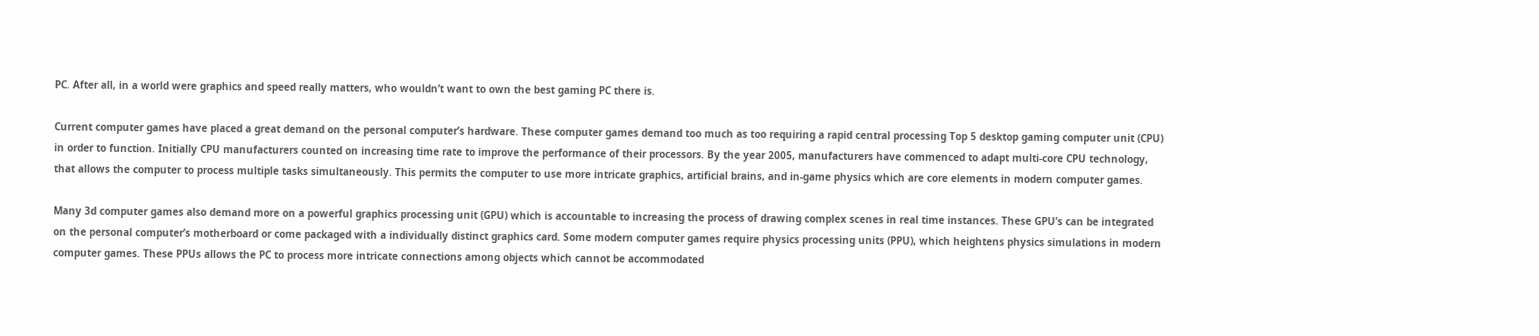PC. After all, in a world were graphics and speed really matters, who wouldn’t want to own the best gaming PC there is.

Current computer games have placed a great demand on the personal computer’s hardware. These computer games demand too much as too requiring a rapid central processing Top 5 desktop gaming computer unit (CPU) in order to function. Initially CPU manufacturers counted on increasing time rate to improve the performance of their processors. By the year 2005, manufacturers have commenced to adapt multi-core CPU technology, that allows the computer to process multiple tasks simultaneously. This permits the computer to use more intricate graphics, artificial brains, and in-game physics which are core elements in modern computer games.

Many 3d computer games also demand more on a powerful graphics processing unit (GPU) which is accountable to increasing the process of drawing complex scenes in real time instances. These GPU’s can be integrated on the personal computer’s motherboard or come packaged with a individually distinct graphics card. Some modern computer games require physics processing units (PPU), which heightens physics simulations in modern computer games. These PPUs allows the PC to process more intricate connections among objects which cannot be accommodated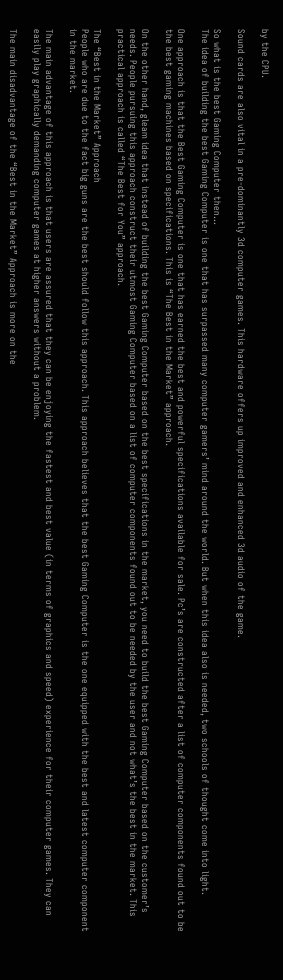by the CPU.

Sound cards are also vital in a pre-dominantly 3d computer games. This hardware offers up improved and enhanced 3d audio of the game.

So what is the best Gaming Computer then…
The idea of building the best Gaming Computer is one that has surpassed many computer gamers’ mind around the world. But when this idea also is needed, two schools of thought come into light.

One approach is that the Best Gaming Computer is one that has earned the best and powerful specifications available for sale. Pc’s are constructed after a list of computer components found out to be the best gaming machines based on specifications. This is “The Best in the Market” approach.

On the other hand, gleam idea that instead of building the best Gaming Computer based on the best specifications in the market, you need to build the best Gaming Computer based on the customer’s needs. People pursuing this approach construct their utmost Gaming Computer based on a list of computer components found out to be needed by the user and not what’s the best in the market. This practical approach is called “The Best for You” approach.

The “Best in the Market” Approach
People who are due to the fact big guns are the best should follow this approach. This approach believes that the best Gaming Computer is the one equipped with the best and latest computer component in the market.

The main advantage of this approach is that users are assured that they can be enjoying the fastest and best value (in terms of graphics and speed) experience for their computer games. They can easily play graphically demanding computer games at higher answers without a problem.

The main disadvantage of the “Best in the Market” Approach is more on the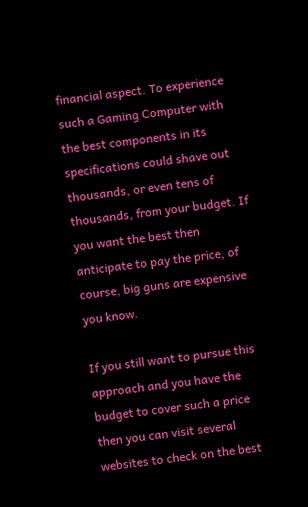financial aspect. To experience such a Gaming Computer with the best components in its specifications could shave out thousands, or even tens of thousands, from your budget. If you want the best then anticipate to pay the price, of course, big guns are expensive you know.

If you still want to pursue this approach and you have the budget to cover such a price then you can visit several websites to check on the best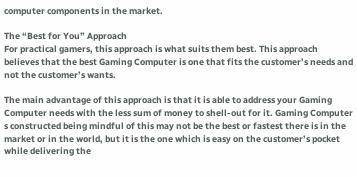computer components in the market.

The “Best for You” Approach
For practical gamers, this approach is what suits them best. This approach believes that the best Gaming Computer is one that fits the customer’s needs and not the customer’s wants.

The main advantage of this approach is that it is able to address your Gaming Computer needs with the less sum of money to shell-out for it. Gaming Computer s constructed being mindful of this may not be the best or fastest there is in the market or in the world, but it is the one which is easy on the customer’s pocket while delivering the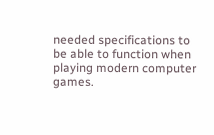needed specifications to be able to function when playing modern computer games.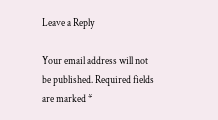Leave a Reply

Your email address will not be published. Required fields are marked *